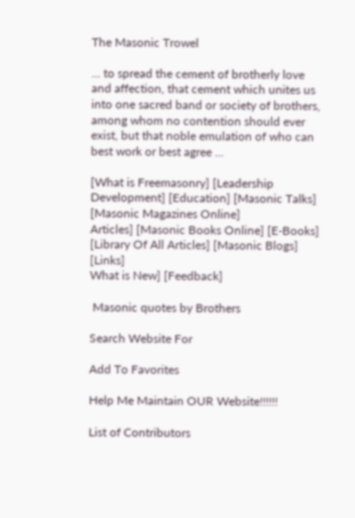The Masonic Trowel

... to spread the cement of brotherly love and affection, that cement which unites us into one sacred band or society of brothers, among whom no contention should ever exist, but that noble emulation of who can best work or best agree ...

[What is Freemasonry] [Leadership Development] [Education] [Masonic Talks] [Masonic Magazines Online]
Articles] [Masonic Books Online] [E-Books] [Library Of All Articles] [Masonic Blogs] [Links]
What is New] [Feedback]

 Masonic quotes by Brothers

Search Website For

Add To Favorites

Help Me Maintain OUR Website!!!!!!

List of Contributors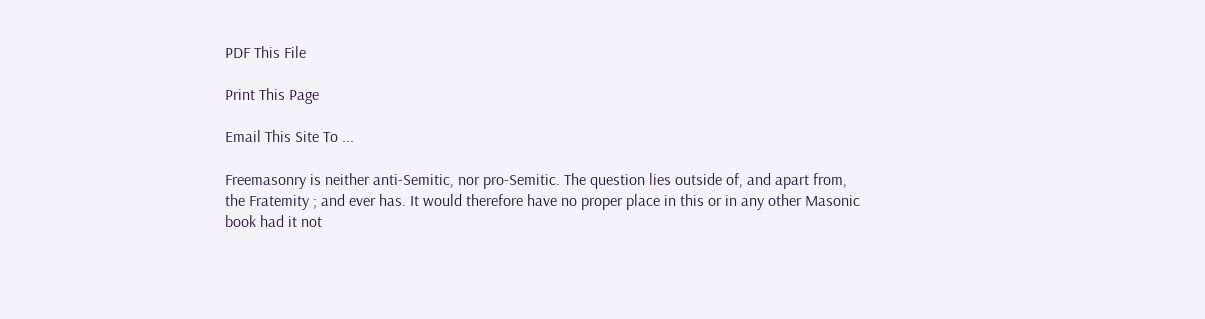PDF This File

Print This Page

Email This Site To ...

Freemasonry is neither anti-Semitic, nor pro-Semitic. The question lies outside of, and apart from, the Fratemity ; and ever has. It would therefore have no proper place in this or in any other Masonic book had it not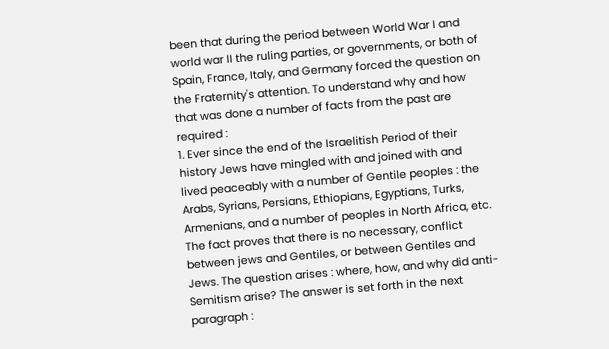been that during the period between World War I and world war II the ruling parties, or governments, or both of Spain, France, Italy, and Germany forced the question on the Fraternity's attention. To understand why and how that was done a number of facts from the past are required :
1. Ever since the end of the Israelitish Period of their history Jews have mingled with and joined with and lived peaceably with a number of Gentile peoples : the Arabs, Syrians, Persians, Ethiopians, Egyptians, Turks, Armenians, and a number of peoples in North Africa, etc. The fact proves that there is no necessary, conflict between jews and Gentiles, or between Gentiles and Jews. The question arises : where, how, and why did anti-Semitism arise? The answer is set forth in the next paragraph :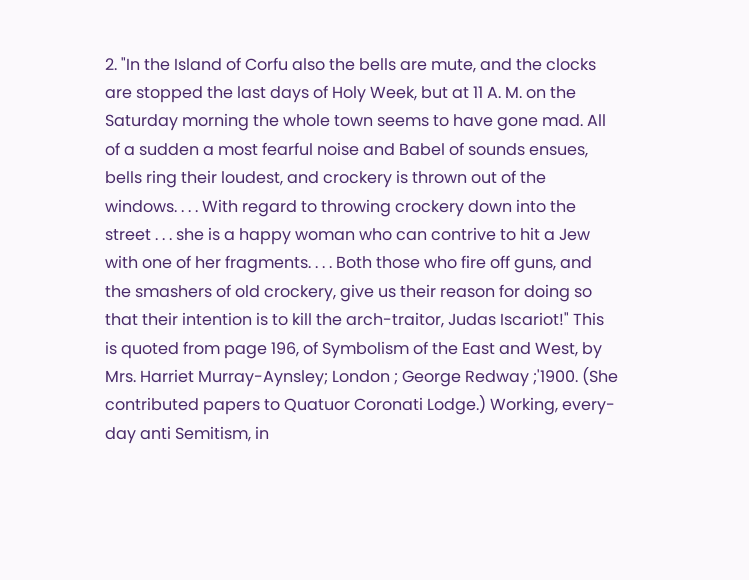2. "In the Island of Corfu also the bells are mute, and the clocks are stopped the last days of Holy Week, but at 11 A. M. on the Saturday morning the whole town seems to have gone mad. All of a sudden a most fearful noise and Babel of sounds ensues, bells ring their loudest, and crockery is thrown out of the windows. . . . With regard to throwing crockery down into the street . . . she is a happy woman who can contrive to hit a Jew with one of her fragments. . . . Both those who fire off guns, and the smashers of old crockery, give us their reason for doing so that their intention is to kill the arch-traitor, Judas Iscariot!" This is quoted from page 196, of Symbolism of the East and West, by Mrs. Harriet Murray-Aynsley; London ; George Redway ;'1900. (She contributed papers to Quatuor Coronati Lodge.) Working, every-day anti Semitism, in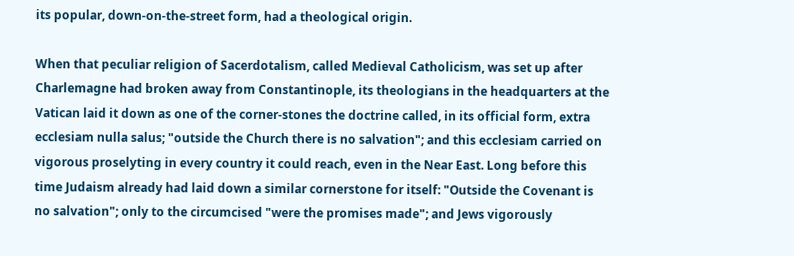its popular, down-on-the-street form, had a theological origin.

When that peculiar religion of Sacerdotalism, called Medieval Catholicism, was set up after Charlemagne had broken away from Constantinople, its theologians in the headquarters at the Vatican laid it down as one of the corner-stones the doctrine called, in its official form, extra ecclesiam nulla salus; "outside the Church there is no salvation"; and this ecclesiam carried on vigorous proselyting in every country it could reach, even in the Near East. Long before this time Judaism already had laid down a similar cornerstone for itself: "Outside the Covenant is no salvation"; only to the circumcised "were the promises made"; and Jews vigorously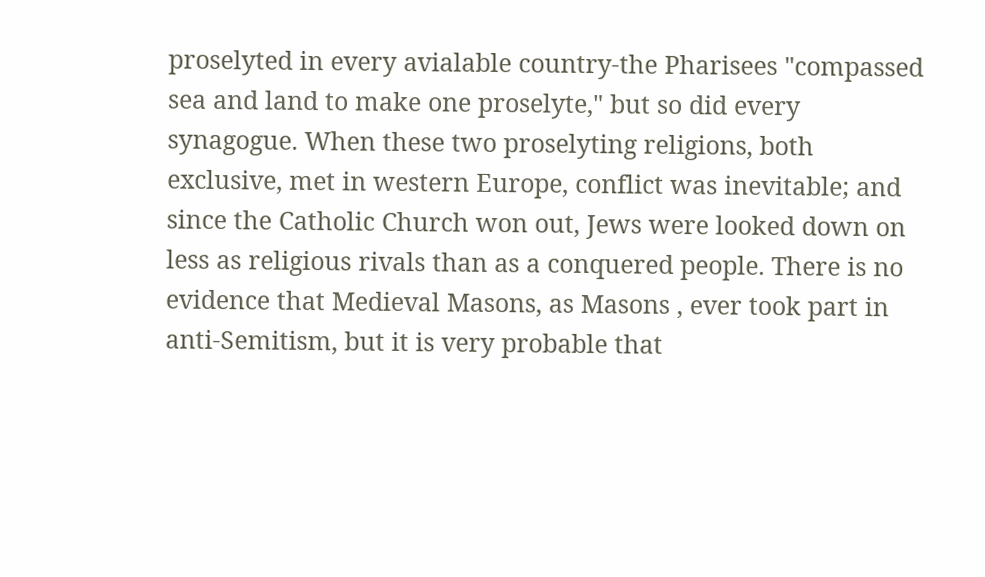proselyted in every avialable country-the Pharisees "compassed sea and land to make one proselyte," but so did every synagogue. When these two proselyting religions, both exclusive, met in western Europe, conflict was inevitable; and since the Catholic Church won out, Jews were looked down on less as religious rivals than as a conquered people. There is no evidence that Medieval Masons, as Masons , ever took part in anti-Semitism, but it is very probable that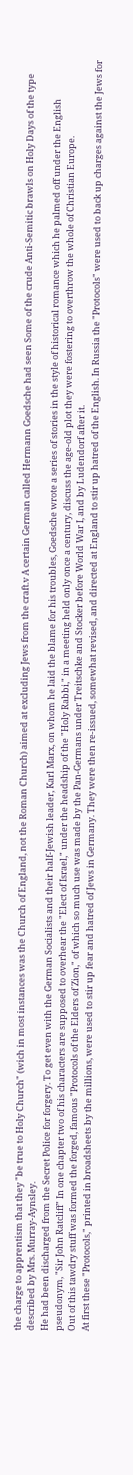the charge to apprentism that they "be true to Holy Church" (wich in most instances was the Church of England, not the Roman Church) aimed at excluding Jews from the craft.v A certain German called Hermann Goedsche had seen Some of the crude Anti-Semitic brawls on Holy Days of the type described by Mrs. Murray-Aynsley.
He had been discharged from the Secret Police for forgery. To get even with the German Socialists and their half-Jewish leader, Karl Marx, on whom he laid the blame for his troubles, Goedsche wrote a series of stories in the style of historical romance which he palmed off under the English pseudonym, "Sir John Ratcliff" In one chapter two of his characters are supposed to overhear the "Elect of Israel," under the headship of the "Holy Rabbi," in a meeting held only once a century, discuss the age-old plot they were fostering to overthrow the whole of Christian Europe.
Out of this tawdry stuff was formed the forged, famous "Protocols of the Elders of Zion," of which so much use was made by the Pan-Germans under Treitschke and Stocker before World War I, and by Ludendorf after it.
At first these "Protocols," printed in broadsheets by the millions, were used to stir up fear and hatred of Jews in Germany. They were then re-issued, somewhat revised, and directed at England to stir up hatred of the English. In Russia the "Protocols" were used to back up charges against the Jews for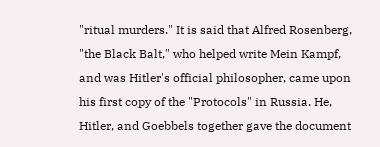"ritual murders." It is said that Alfred Rosenberg, "the Black Balt," who helped write Mein Kampf, and was Hitler's official philosopher, came upon his first copy of the "Protocols" in Russia. He, Hitler, and Goebbels together gave the document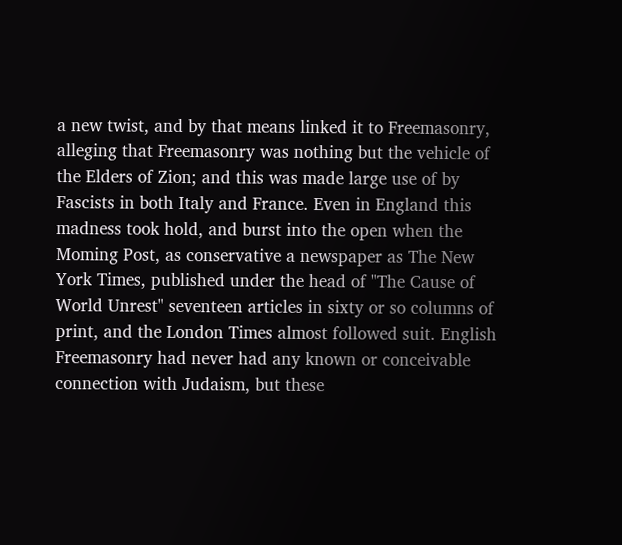a new twist, and by that means linked it to Freemasonry, alleging that Freemasonry was nothing but the vehicle of the Elders of Zion; and this was made large use of by Fascists in both Italy and France. Even in England this madness took hold, and burst into the open when the Moming Post, as conservative a newspaper as The New York Times, published under the head of "The Cause of World Unrest" seventeen articles in sixty or so columns of print, and the London Times almost followed suit. English Freemasonry had never had any known or conceivable connection with Judaism, but these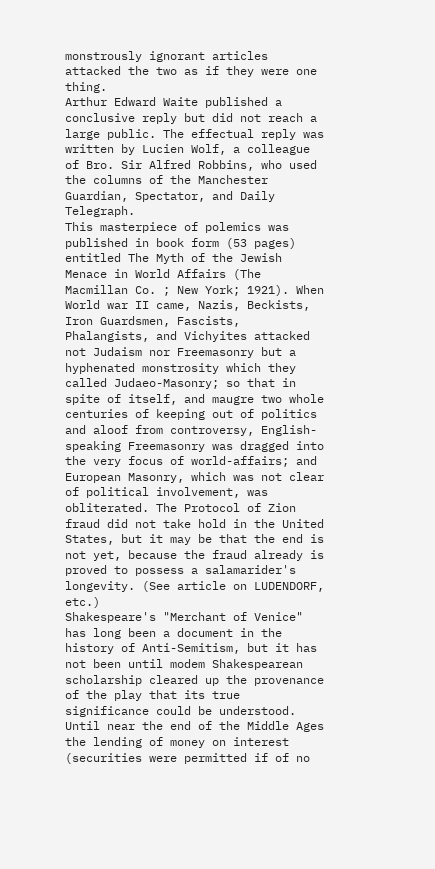monstrously ignorant articles attacked the two as if they were one thing.
Arthur Edward Waite published a conclusive reply but did not reach a large public. The effectual reply was written by Lucien Wolf, a colleague of Bro. Sir Alfred Robbins, who used the columns of the Manchester Guardian, Spectator, and Daily Telegraph.
This masterpiece of polemics was published in book form (53 pages) entitled The Myth of the Jewish Menace in World Affairs (The Macmillan Co. ; New York; 1921). When World war II came, Nazis, Beckists, Iron Guardsmen, Fascists, Phalangists, and Vichyites attacked not Judaism nor Freemasonry but a hyphenated monstrosity which they called Judaeo-Masonry; so that in spite of itself, and maugre two whole centuries of keeping out of politics and aloof from controversy, English-speaking Freemasonry was dragged into the very focus of world-affairs; and European Masonry, which was not clear of political involvement, was obliterated. The Protocol of Zion fraud did not take hold in the United States, but it may be that the end is not yet, because the fraud already is proved to possess a salamarider's longevity. (See article on LUDENDORF, etc.)
Shakespeare's "Merchant of Venice" has long been a document in the history of Anti-Semitism, but it has not been until modem Shakespearean scholarship cleared up the provenance of the play that its true significance could be understood. Until near the end of the Middle Ages the lending of money on interest (securities were permitted if of no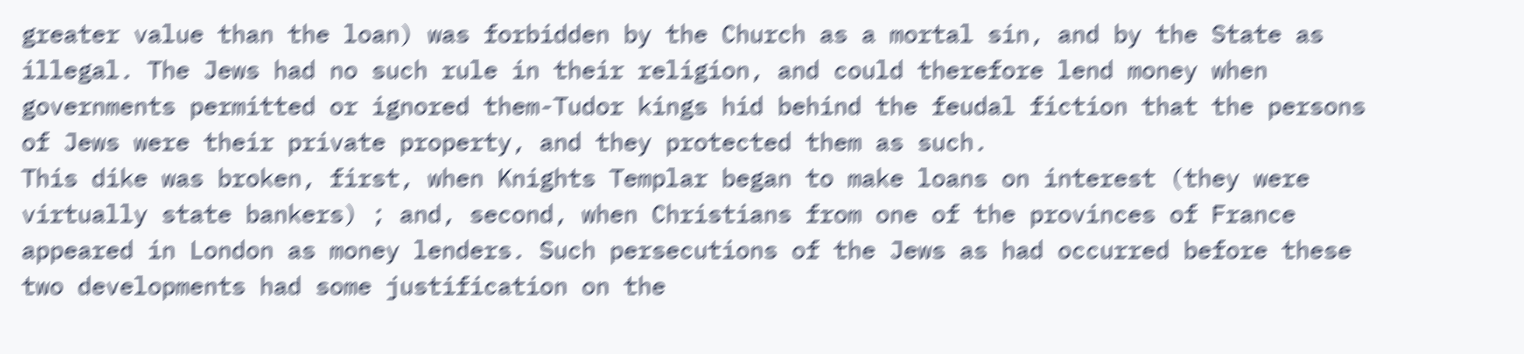greater value than the loan) was forbidden by the Church as a mortal sin, and by the State as illegal. The Jews had no such rule in their religion, and could therefore lend money when governments permitted or ignored them-Tudor kings hid behind the feudal fiction that the persons of Jews were their private property, and they protected them as such.
This dike was broken, first, when Knights Templar began to make loans on interest (they were virtually state bankers) ; and, second, when Christians from one of the provinces of France appeared in London as money lenders. Such persecutions of the Jews as had occurred before these two developments had some justification on the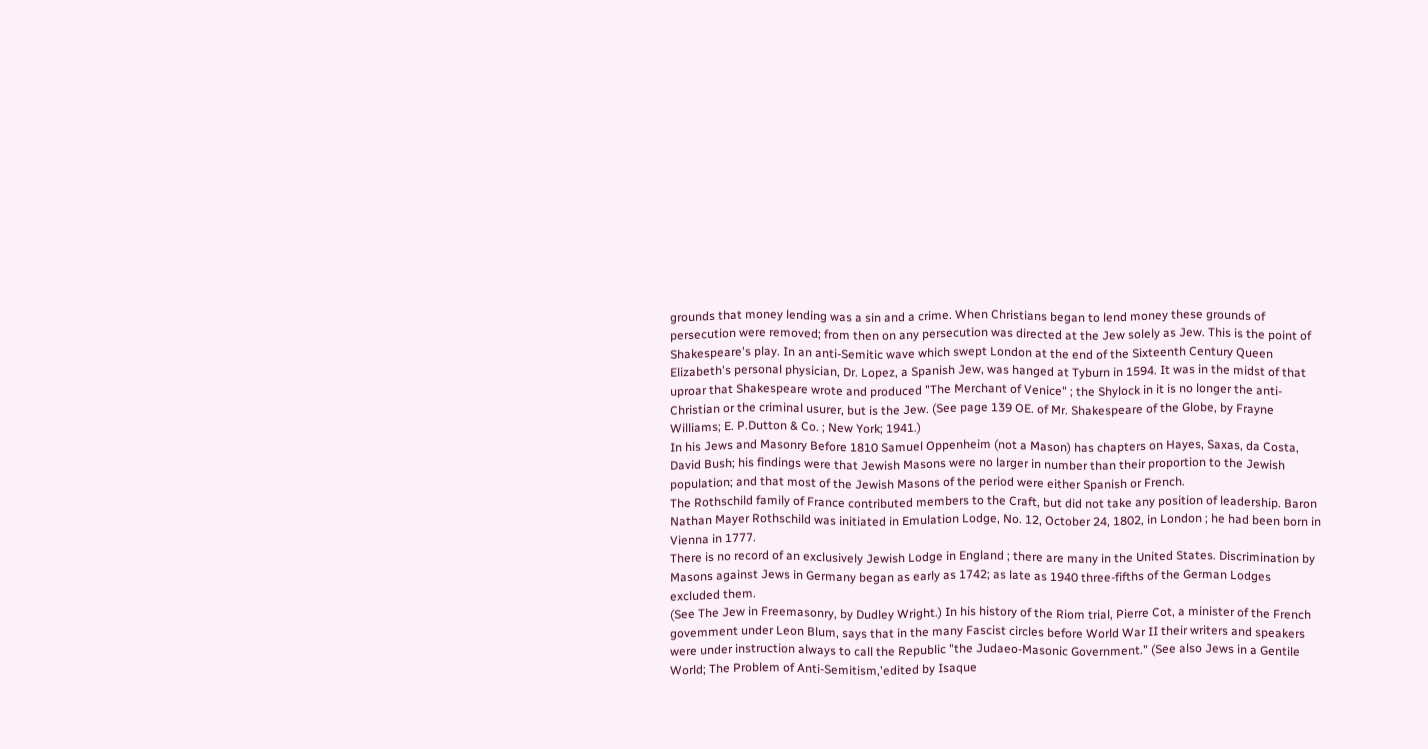grounds that money lending was a sin and a crime. When Christians began to lend money these grounds of persecution were removed; from then on any persecution was directed at the Jew solely as Jew. This is the point of Shakespeare's play. In an anti-Semitic wave which swept London at the end of the Sixteenth Century Queen Elizabeth's personal physician, Dr. Lopez, a Spanish Jew, was hanged at Tyburn in 1594. It was in the midst of that uproar that Shakespeare wrote and produced "The Merchant of Venice" ; the Shylock in it is no longer the anti-Christian or the criminal usurer, but is the Jew. (See page 139 OE. of Mr. Shakespeare of the Globe, by Frayne Williams; E. P.Dutton & Co. ; New York; 1941.)
In his Jews and Masonry Before 1810 Samuel Oppenheim (not a Mason) has chapters on Hayes, Saxas, da Costa, David Bush; his findings were that Jewish Masons were no larger in number than their proportion to the Jewish population; and that most of the Jewish Masons of the period were either Spanish or French.
The Rothschild family of France contributed members to the Craft, but did not take any position of leadership. Baron Nathan Mayer Rothschild was initiated in Emulation Lodge, No. 12, October 24, 1802, in London ; he had been born in Vienna in 1777.
There is no record of an exclusively Jewish Lodge in England ; there are many in the United States. Discrimination by Masons against Jews in Germany began as early as 1742; as late as 1940 three-fifths of the German Lodges excluded them.
(See The Jew in Freemasonry, by Dudley Wright.) In his history of the Riom trial, Pierre Cot, a minister of the French govemment under Leon Blum, says that in the many Fascist circles before World War II their writers and speakers were under instruction always to call the Republic "the Judaeo-Masonic Government." (See also Jews in a Gentile World; The Problem of Anti-Semitism,'edited by Isaque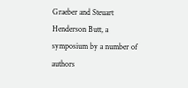Graeber and Steuart Henderson Butt, a symposium by a number of authors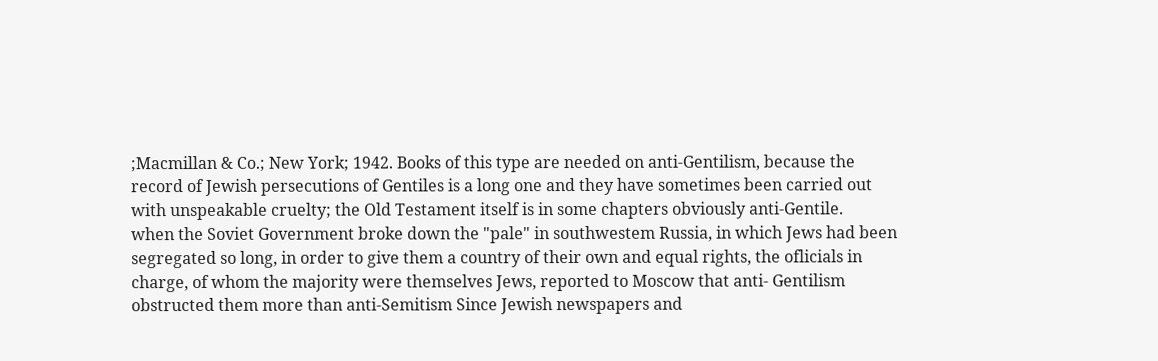;Macmillan & Co.; New York; 1942. Books of this type are needed on anti-Gentilism, because the record of Jewish persecutions of Gentiles is a long one and they have sometimes been carried out with unspeakable cruelty; the Old Testament itself is in some chapters obviously anti-Gentile.
when the Soviet Government broke down the "pale" in southwestem Russia, in which Jews had been segregated so long, in order to give them a country of their own and equal rights, the oflicials in charge, of whom the majority were themselves Jews, reported to Moscow that anti- Gentilism obstructed them more than anti-Semitism Since Jewish newspapers and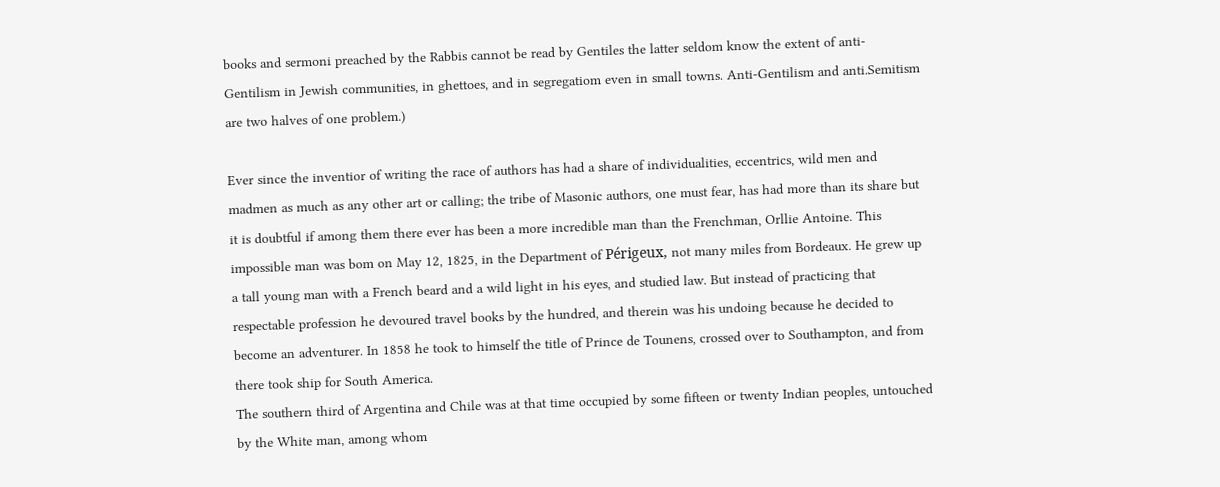books and sermoni preached by the Rabbis cannot be read by Gentiles the latter seldom know the extent of anti-Gentilism in Jewish communities, in ghettoes, and in segregatiom even in small towns. Anti-Gentilism and anti.Semitism are two halves of one problem.)

Ever since the inventior of writing the race of authors has had a share of individualities, eccentrics, wild men and madmen as much as any other art or calling; the tribe of Masonic authors, one must fear, has had more than its share but it is doubtful if among them there ever has been a more incredible man than the Frenchman, Orllie Antoine. This impossible man was bom on May 12, 1825, in the Department of Périgeux, not many miles from Bordeaux. He grew up a tall young man with a French beard and a wild light in his eyes, and studied law. But instead of practicing that respectable profession he devoured travel books by the hundred, and therein was his undoing because he decided to become an adventurer. In 1858 he took to himself the title of Prince de Tounens, crossed over to Southampton, and from there took ship for South America.
The southern third of Argentina and Chile was at that time occupied by some fifteen or twenty Indian peoples, untouched by the White man, among whom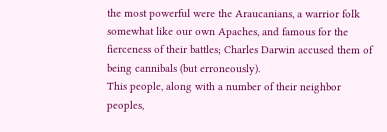the most powerful were the Araucanians, a warrior folk somewhat like our own Apaches, and famous for the fierceness of their battles; Charles Darwin accused them of being cannibals (but erroneously).
This people, along with a number of their neighbor peoples,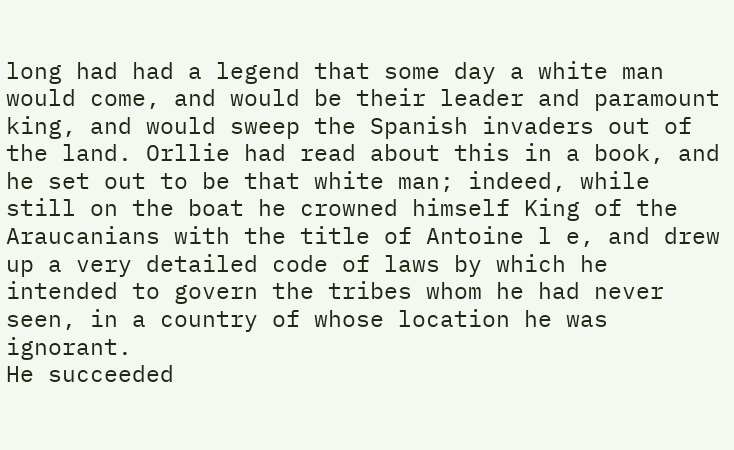long had had a legend that some day a white man would come, and would be their leader and paramount king, and would sweep the Spanish invaders out of the land. Orllie had read about this in a book, and he set out to be that white man; indeed, while still on the boat he crowned himself King of the Araucanians with the title of Antoine l e, and drew up a very detailed code of laws by which he intended to govern the tribes whom he had never seen, in a country of whose location he was ignorant.
He succeeded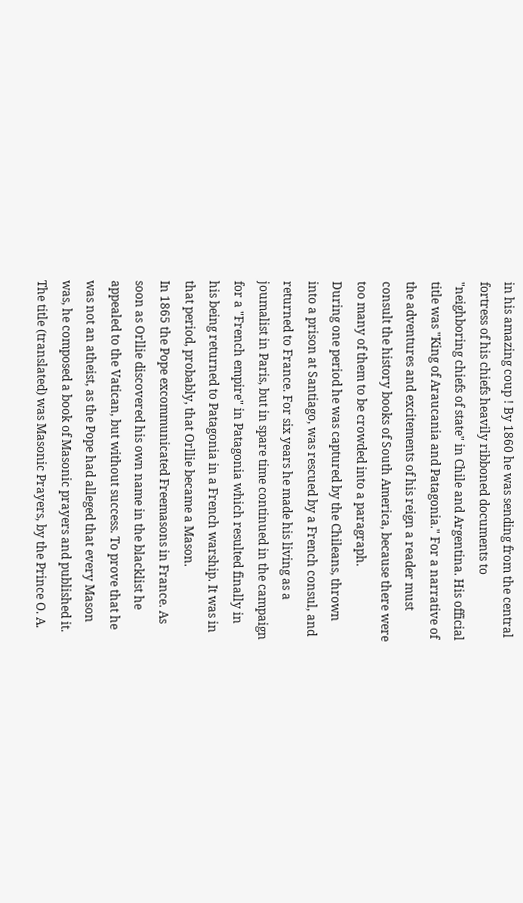in his amazing coup ! By 1860 he was sending from the central fortress of his chiefs heavily ribboned documents to "neighboring chiefs of state" in Chile and Argentina. His official title was "King of Araucania and Patagonia." For a narrative of the adventures and excitements of his reign a reader must consult the history books of South America, because there were too many of them to be crowded into a paragraph.
During one period he was captured by the Chileans, thrown into a prison at Santiago, was rescued by a French consul, and returned to France. For six years he made his living as a joumalist in Paris, but in spare time continued in the campaign for a "French empire" in Patagonia which resulted finally in his being returned to Patagonia in a French warship. It was in that period, probably, that Orllie became a Mason.
In 1865 the Pope excommunicated Freemasons in France. As soon as Orllie discovered his own name in the blacklist he appealed to the Vatican, but without success. To prove that he was not an atheist, as the Pope had alleged that every Mason was, he composed a book of Masonic prayers and published it. The title (translated) was Masonic Prayers, by the Prince O. A.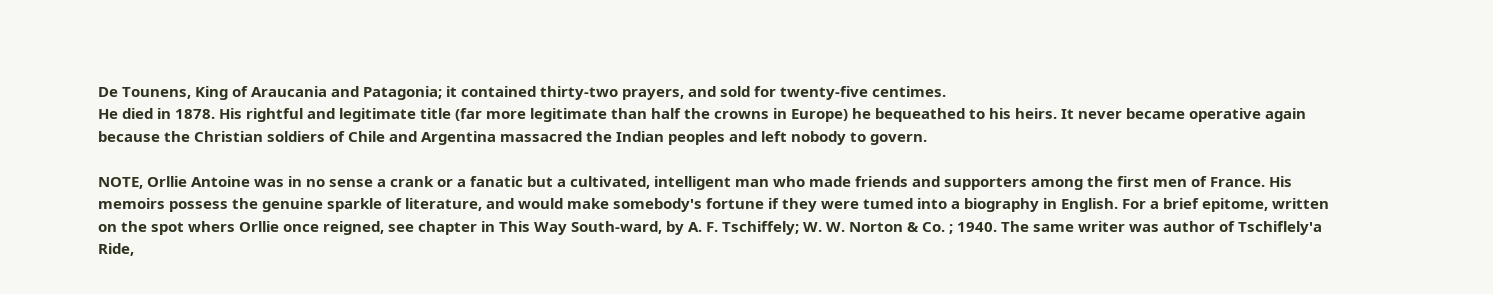De Tounens, King of Araucania and Patagonia; it contained thirty-two prayers, and sold for twenty-five centimes.
He died in 1878. His rightful and legitimate title (far more legitimate than half the crowns in Europe) he bequeathed to his heirs. It never became operative again because the Christian soldiers of Chile and Argentina massacred the Indian peoples and left nobody to govern.

NOTE, Orllie Antoine was in no sense a crank or a fanatic but a cultivated, intelligent man who made friends and supporters among the first men of France. His memoirs possess the genuine sparkle of literature, and would make somebody's fortune if they were tumed into a biography in English. For a brief epitome, written on the spot whers Orllie once reigned, see chapter in This Way South-ward, by A. F. Tschiffely; W. W. Norton & Co. ; 1940. The same writer was author of Tschiflely'a Ride,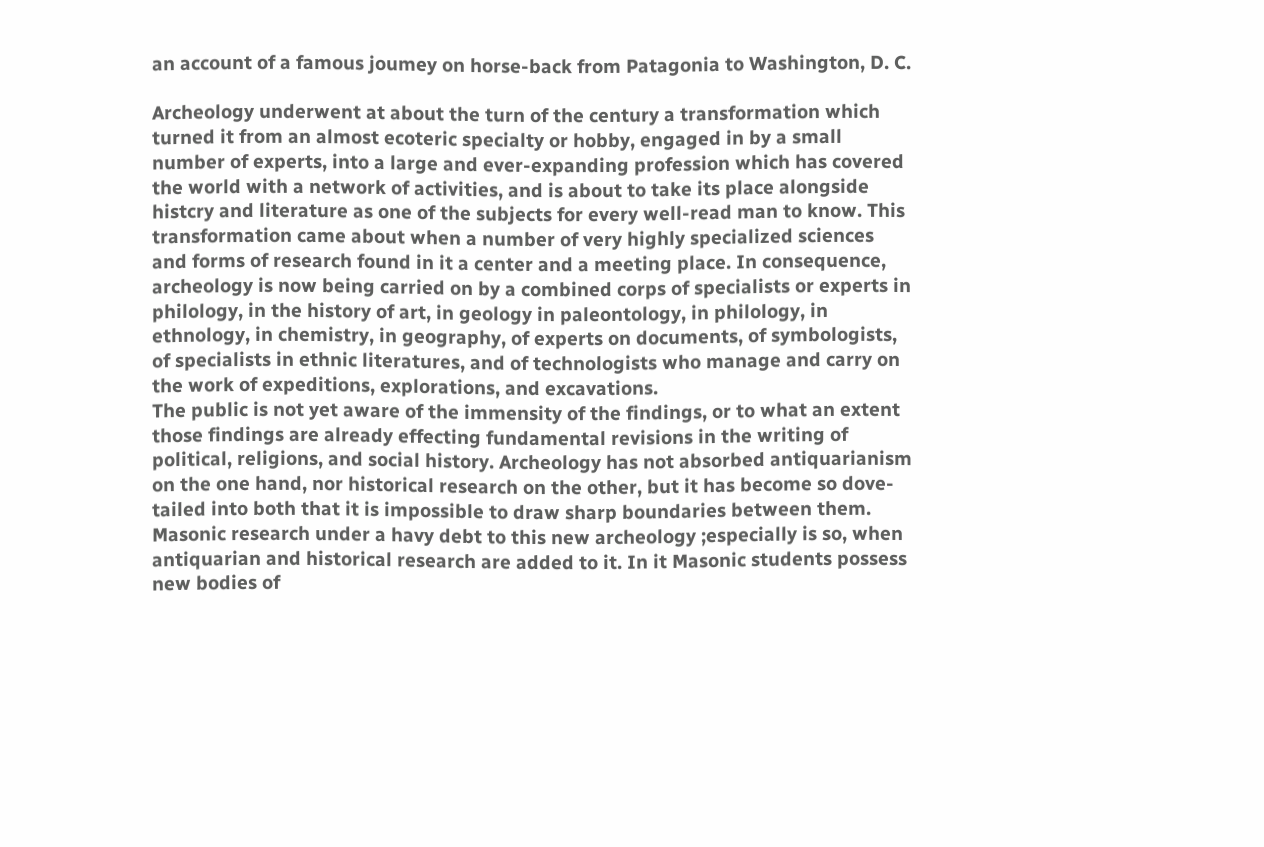an account of a famous joumey on horse-back from Patagonia to Washington, D. C.

Archeology underwent at about the turn of the century a transformation which turned it from an almost ecoteric specialty or hobby, engaged in by a small number of experts, into a large and ever-expanding profession which has covered the world with a network of activities, and is about to take its place alongside histcry and literature as one of the subjects for every well-read man to know. This transformation came about when a number of very highly specialized sciences and forms of research found in it a center and a meeting place. In consequence, archeology is now being carried on by a combined corps of specialists or experts in philology, in the history of art, in geology in paleontology, in philology, in ethnology, in chemistry, in geography, of experts on documents, of symbologists, of specialists in ethnic literatures, and of technologists who manage and carry on the work of expeditions, explorations, and excavations.
The public is not yet aware of the immensity of the findings, or to what an extent those findings are already effecting fundamental revisions in the writing of political, religions, and social history. Archeology has not absorbed antiquarianism on the one hand, nor historical research on the other, but it has become so dove-tailed into both that it is impossible to draw sharp boundaries between them. Masonic research under a havy debt to this new archeology ;especially is so, when antiquarian and historical research are added to it. In it Masonic students possess new bodies of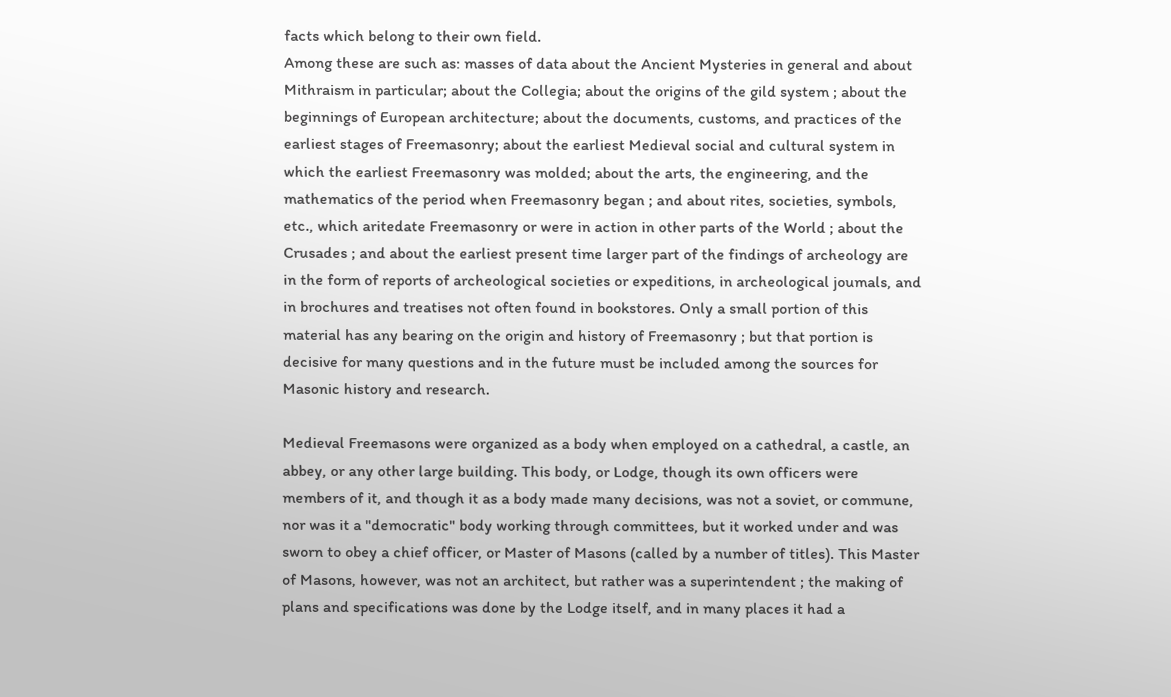facts which belong to their own field.
Among these are such as: masses of data about the Ancient Mysteries in general and about Mithraism in particular; about the Collegia; about the origins of the gild system ; about the beginnings of European architecture; about the documents, customs, and practices of the earliest stages of Freemasonry; about the earliest Medieval social and cultural system in which the earliest Freemasonry was molded; about the arts, the engineering, and the mathematics of the period when Freemasonry began ; and about rites, societies, symbols, etc., which aritedate Freemasonry or were in action in other parts of the World ; about the Crusades ; and about the earliest present time larger part of the findings of archeology are in the form of reports of archeological societies or expeditions, in archeological joumals, and in brochures and treatises not often found in bookstores. Only a small portion of this material has any bearing on the origin and history of Freemasonry ; but that portion is decisive for many questions and in the future must be included among the sources for Masonic history and research.

Medieval Freemasons were organized as a body when employed on a cathedral, a castle, an abbey, or any other large building. This body, or Lodge, though its own officers were members of it, and though it as a body made many decisions, was not a soviet, or commune, nor was it a "democratic" body working through committees, but it worked under and was sworn to obey a chief officer, or Master of Masons (called by a number of titles). This Master of Masons, however, was not an architect, but rather was a superintendent ; the making of plans and specifications was done by the Lodge itself, and in many places it had a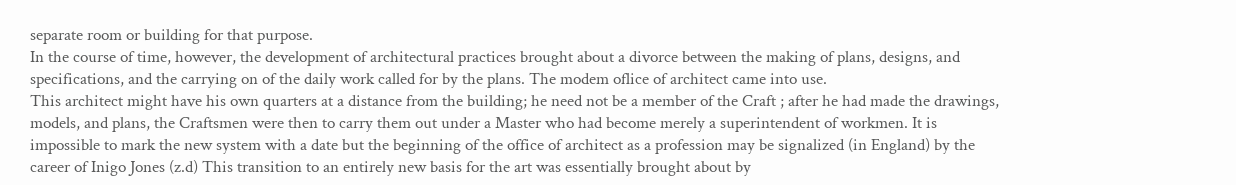separate room or building for that purpose.
In the course of time, however, the development of architectural practices brought about a divorce between the making of plans, designs, and specifications, and the carrying on of the daily work called for by the plans. The modem oflice of architect came into use.
This architect might have his own quarters at a distance from the building; he need not be a member of the Craft ; after he had made the drawings, models, and plans, the Craftsmen were then to carry them out under a Master who had become merely a superintendent of workmen. It is impossible to mark the new system with a date but the beginning of the office of architect as a profession may be signalized (in England) by the career of Inigo Jones (z.d) This transition to an entirely new basis for the art was essentially brought about by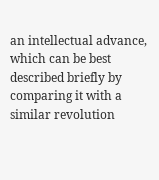an intellectual advance, which can be best described briefly by comparing it with a similar revolution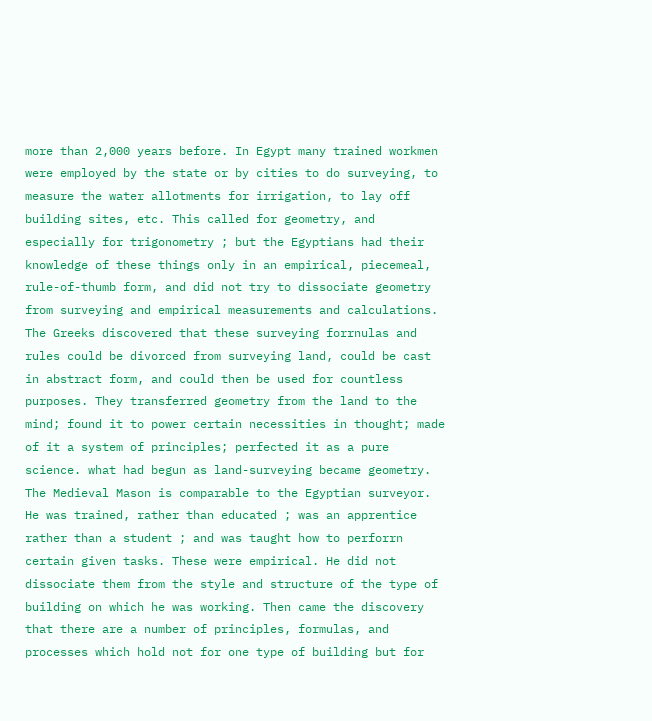more than 2,000 years before. In Egypt many trained workmen were employed by the state or by cities to do surveying, to measure the water allotments for irrigation, to lay off building sites, etc. This called for geometry, and especially for trigonometry ; but the Egyptians had their knowledge of these things only in an empirical, piecemeal, rule-of-thumb form, and did not try to dissociate geometry from surveying and empirical measurements and calculations. The Greeks discovered that these surveying forrnulas and rules could be divorced from surveying land, could be cast in abstract form, and could then be used for countless purposes. They transferred geometry from the land to the mind; found it to power certain necessities in thought; made of it a system of principles; perfected it as a pure science. what had begun as land-surveying became geometry.
The Medieval Mason is comparable to the Egyptian surveyor. He was trained, rather than educated ; was an apprentice rather than a student ; and was taught how to perforrn certain given tasks. These were empirical. He did not dissociate them from the style and structure of the type of building on which he was working. Then came the discovery that there are a number of principles, formulas, and processes which hold not for one type of building but for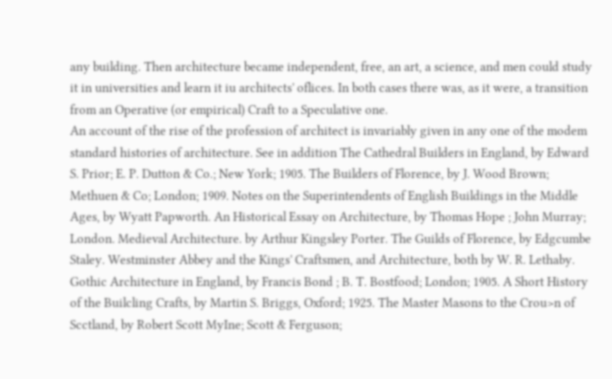any building. Then architecture became independent, free, an art, a science, and men could study it in universities and learn it iu architects' oflices. In both cases there was, as it were, a transition from an Operative (or empirical) Craft to a Speculative one.
An account of the rise of the profession of architect is invariably given in any one of the modem standard histories of architecture. See in addition The Cathedral Builders in England, by Edward S. Prior; E. P. Dutton & Co.; New York; 1905. The Builders of Florence, by J. Wood Brown; Methuen & Co; London; 1909. Notes on the Superintendents of English Buildings in the Middle Ages, by Wyatt Papworth. An Historical Essay on Architecture, by Thomas Hope ; John Murray; London. Medieval Architecture. by Arthur Kingsley Porter. The Guilds of Florence, by Edgcumbe Staley. Westminster Abbey and the Kings' Craftsmen, and Architecture, both by W. R. Lethaby. Gothic Architecture in England, by Francis Bond ; B. T. Bostfood; London; 1905. A Short History of the Builcling Crafts, by Martin S. Briggs, Oxford; 1925. The Master Masons to the Crou>n of Scctland, by Robert Scott MyIne; Scott & Ferguson;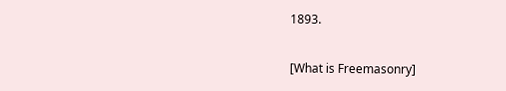1893.

[What is Freemasonry]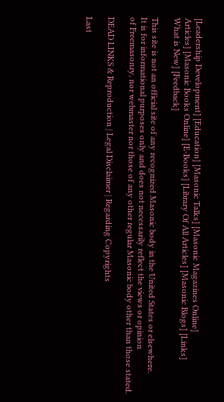[Leadership Development] [Education] [Masonic Talks] [Masonic Magazines Online]
Articles] [Masonic Books Online] [E-Books] [Library Of All Articles] [Masonic Blogs] [Links]
What is New] [Feedback]

This site is not an official site of any recognized Masonic body in the United States or elsewhere.
It is for informational purposes only and does not necessarily reflect the views or opinion
of Freemasonry, nor webmaster nor those of any other regular Masonic body other than those stated.

DEAD LINKS & Reproduction | Legal Disclaimer | Regarding Copyrights

Last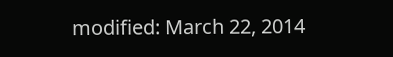modified: March 22, 2014